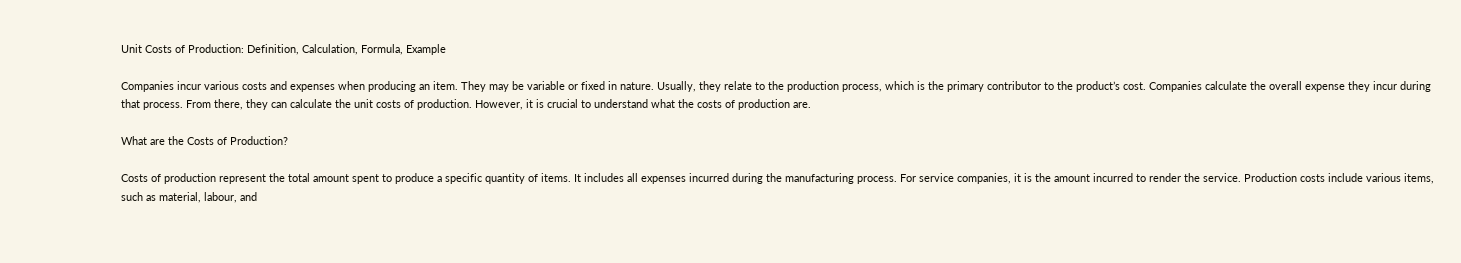Unit Costs of Production: Definition, Calculation, Formula, Example

Companies incur various costs and expenses when producing an item. They may be variable or fixed in nature. Usually, they relate to the production process, which is the primary contributor to the product’s cost. Companies calculate the overall expense they incur during that process. From there, they can calculate the unit costs of production. However, it is crucial to understand what the costs of production are.

What are the Costs of Production?

Costs of production represent the total amount spent to produce a specific quantity of items. It includes all expenses incurred during the manufacturing process. For service companies, it is the amount incurred to render the service. Production costs include various items, such as material, labour, and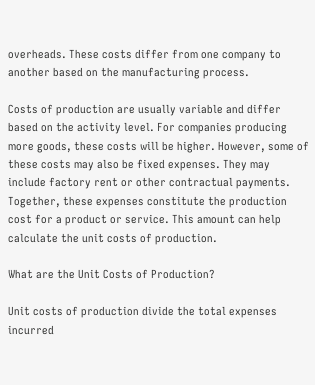overheads. These costs differ from one company to another based on the manufacturing process.

Costs of production are usually variable and differ based on the activity level. For companies producing more goods, these costs will be higher. However, some of these costs may also be fixed expenses. They may include factory rent or other contractual payments. Together, these expenses constitute the production cost for a product or service. This amount can help calculate the unit costs of production.

What are the Unit Costs of Production?

Unit costs of production divide the total expenses incurred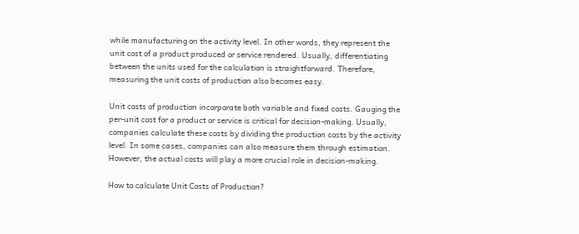while manufacturing on the activity level. In other words, they represent the unit cost of a product produced or service rendered. Usually, differentiating between the units used for the calculation is straightforward. Therefore, measuring the unit costs of production also becomes easy.

Unit costs of production incorporate both variable and fixed costs. Gauging the per-unit cost for a product or service is critical for decision-making. Usually, companies calculate these costs by dividing the production costs by the activity level. In some cases, companies can also measure them through estimation. However, the actual costs will play a more crucial role in decision-making.

How to calculate Unit Costs of Production?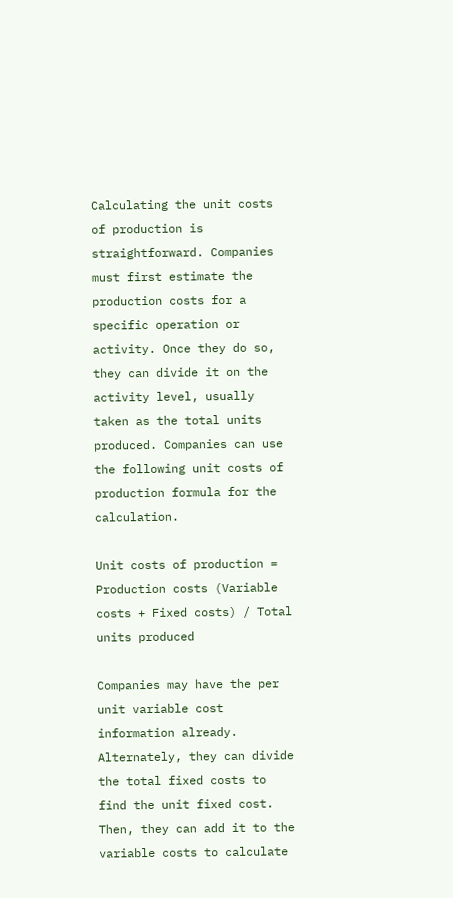Calculating the unit costs of production is straightforward. Companies must first estimate the production costs for a specific operation or activity. Once they do so, they can divide it on the activity level, usually taken as the total units produced. Companies can use the following unit costs of production formula for the calculation.

Unit costs of production = Production costs (Variable costs + Fixed costs) / Total units produced

Companies may have the per unit variable cost information already. Alternately, they can divide the total fixed costs to find the unit fixed cost. Then, they can add it to the variable costs to calculate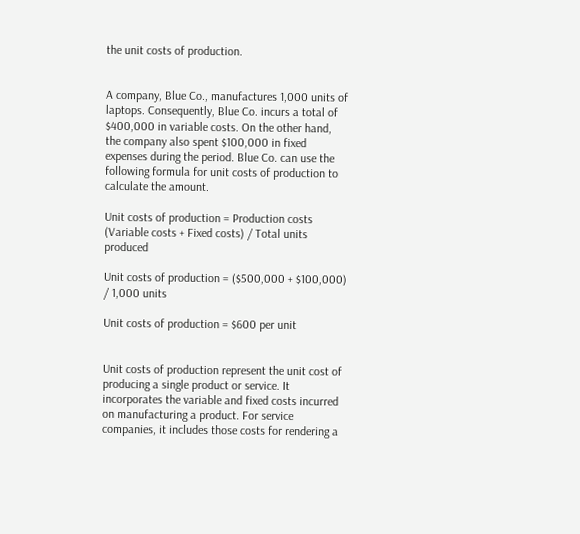the unit costs of production.


A company, Blue Co., manufactures 1,000 units of laptops. Consequently, Blue Co. incurs a total of $400,000 in variable costs. On the other hand, the company also spent $100,000 in fixed expenses during the period. Blue Co. can use the following formula for unit costs of production to calculate the amount.

Unit costs of production = Production costs (Variable costs + Fixed costs) / Total units produced

Unit costs of production = ($500,000 + $100,000) / 1,000 units

Unit costs of production = $600 per unit


Unit costs of production represent the unit cost of producing a single product or service. It incorporates the variable and fixed costs incurred on manufacturing a product. For service companies, it includes those costs for rendering a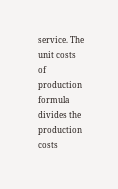service. The unit costs of production formula divides the production costs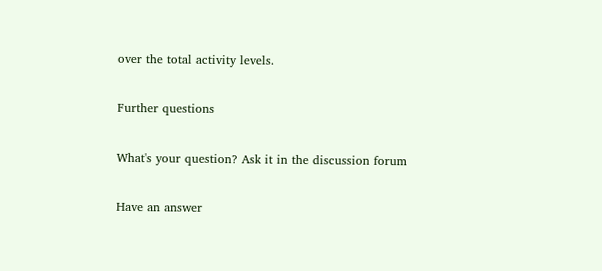over the total activity levels.

Further questions

What's your question? Ask it in the discussion forum

Have an answer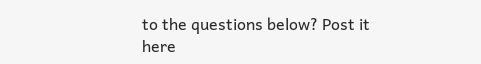to the questions below? Post it here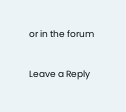or in the forum

Leave a Reply